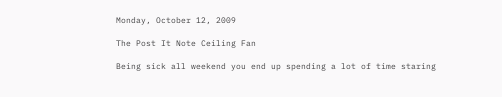Monday, October 12, 2009

The Post It Note Ceiling Fan

Being sick all weekend you end up spending a lot of time staring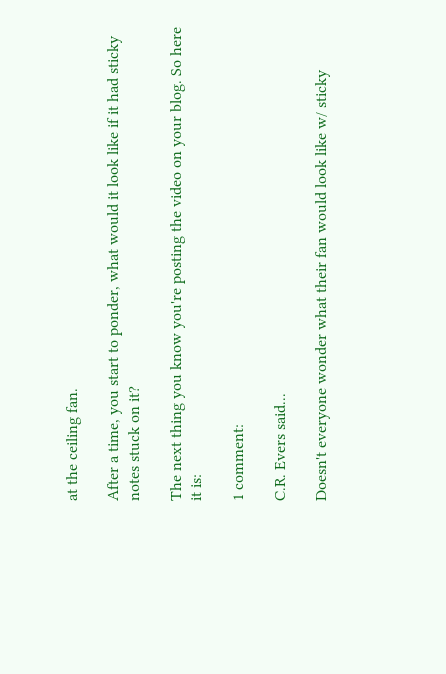at the ceiling fan.

After a time, you start to ponder, what would it look like if it had sticky notes stuck on it?

The next thing you know you're posting the video on your blog. So here it is:

1 comment:

C.R. Evers said...

Doesn't everyone wonder what their fan would look like w/ sticky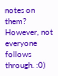notes on them? However, not everyone follows through. :0)